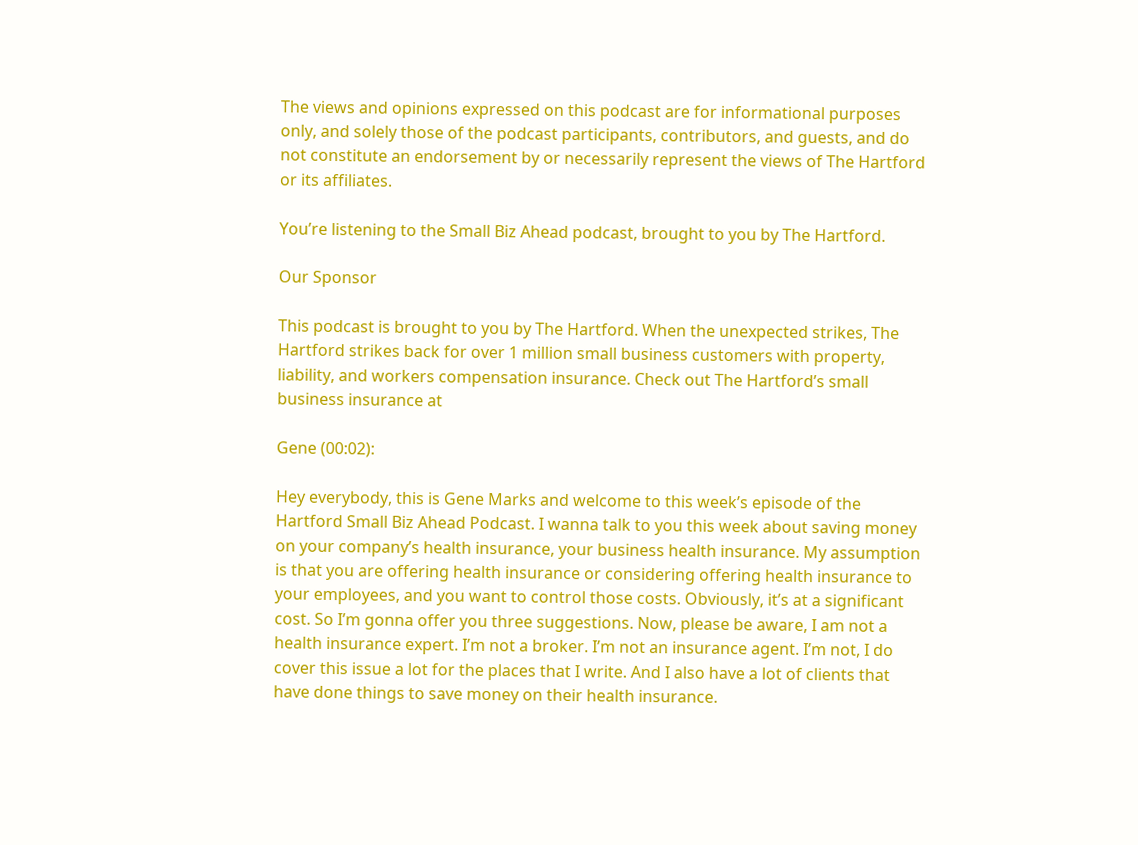The views and opinions expressed on this podcast are for informational purposes only, and solely those of the podcast participants, contributors, and guests, and do not constitute an endorsement by or necessarily represent the views of The Hartford or its affiliates.

You’re listening to the Small Biz Ahead podcast, brought to you by The Hartford.

Our Sponsor

This podcast is brought to you by The Hartford. When the unexpected strikes, The Hartford strikes back for over 1 million small business customers with property, liability, and workers compensation insurance. Check out The Hartford’s small business insurance at

Gene (00:02):

Hey everybody, this is Gene Marks and welcome to this week’s episode of the Hartford Small Biz Ahead Podcast. I wanna talk to you this week about saving money on your company’s health insurance, your business health insurance. My assumption is that you are offering health insurance or considering offering health insurance to your employees, and you want to control those costs. Obviously, it’s at a significant cost. So I’m gonna offer you three suggestions. Now, please be aware, I am not a health insurance expert. I’m not a broker. I’m not an insurance agent. I’m not, I do cover this issue a lot for the places that I write. And I also have a lot of clients that have done things to save money on their health insurance.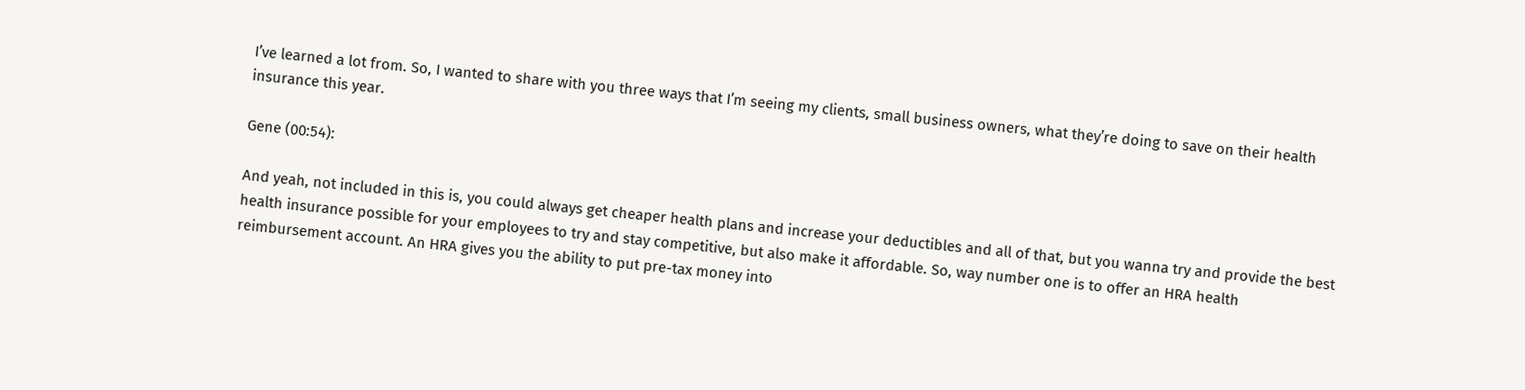I’ve learned a lot from. So, I wanted to share with you three ways that I’m seeing my clients, small business owners, what they’re doing to save on their health insurance this year.

Gene (00:54):

And yeah, not included in this is, you could always get cheaper health plans and increase your deductibles and all of that, but you wanna try and provide the best health insurance possible for your employees to try and stay competitive, but also make it affordable. So, way number one is to offer an HRA health reimbursement account. An HRA gives you the ability to put pre-tax money into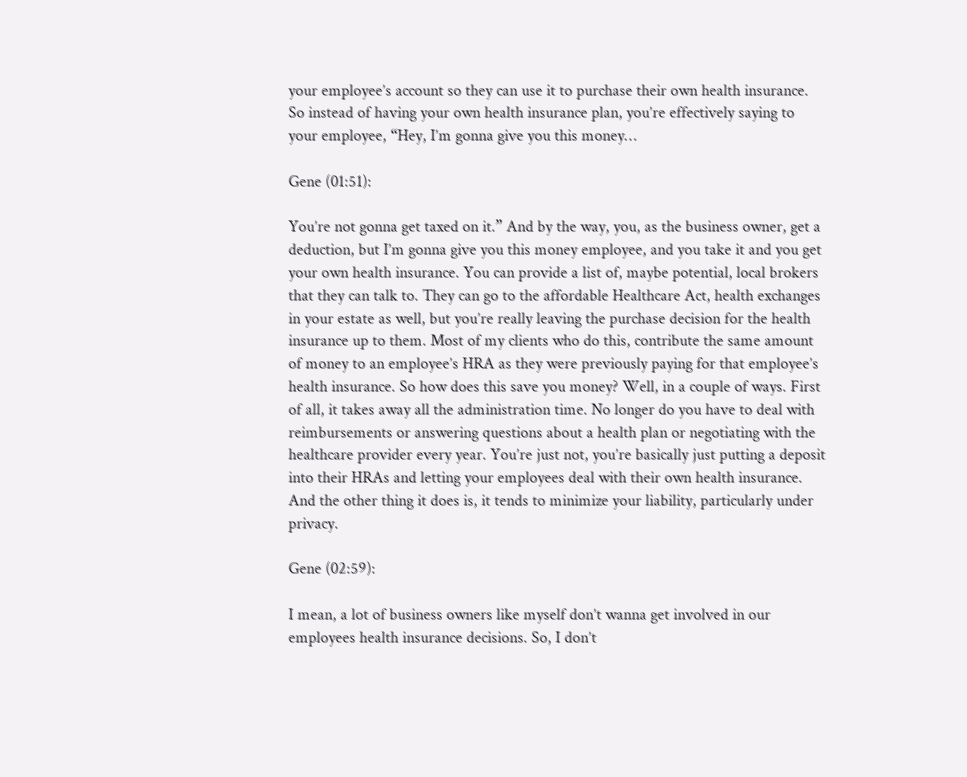your employee’s account so they can use it to purchase their own health insurance. So instead of having your own health insurance plan, you’re effectively saying to your employee, “Hey, I’m gonna give you this money…

Gene (01:51):

You’re not gonna get taxed on it.” And by the way, you, as the business owner, get a deduction, but I’m gonna give you this money employee, and you take it and you get your own health insurance. You can provide a list of, maybe potential, local brokers that they can talk to. They can go to the affordable Healthcare Act, health exchanges in your estate as well, but you’re really leaving the purchase decision for the health insurance up to them. Most of my clients who do this, contribute the same amount of money to an employee’s HRA as they were previously paying for that employee’s health insurance. So how does this save you money? Well, in a couple of ways. First of all, it takes away all the administration time. No longer do you have to deal with reimbursements or answering questions about a health plan or negotiating with the healthcare provider every year. You’re just not, you’re basically just putting a deposit into their HRAs and letting your employees deal with their own health insurance. And the other thing it does is, it tends to minimize your liability, particularly under privacy.

Gene (02:59):

I mean, a lot of business owners like myself don’t wanna get involved in our employees health insurance decisions. So, I don’t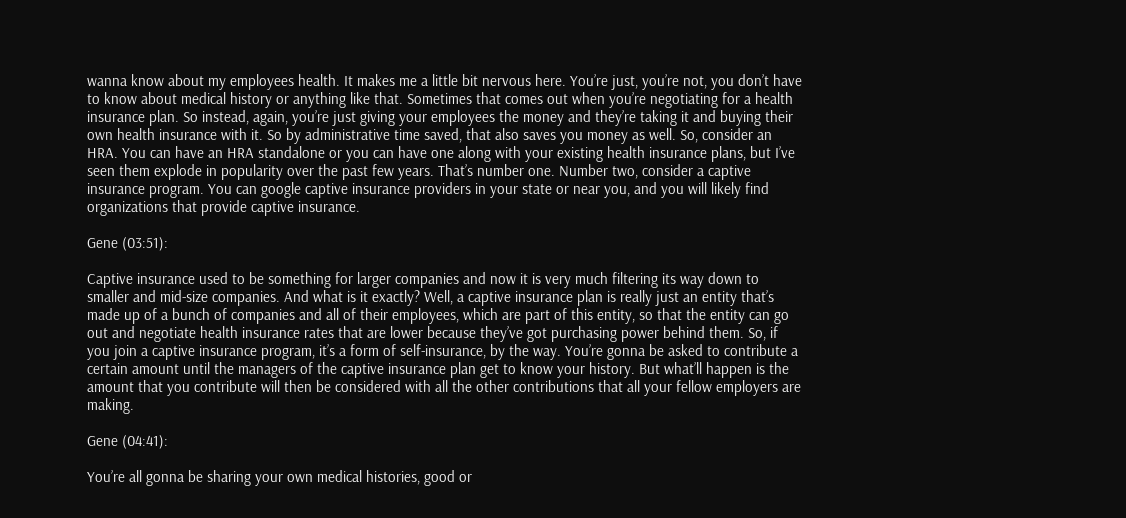wanna know about my employees health. It makes me a little bit nervous here. You’re just, you’re not, you don’t have to know about medical history or anything like that. Sometimes that comes out when you’re negotiating for a health insurance plan. So instead, again, you’re just giving your employees the money and they’re taking it and buying their own health insurance with it. So by administrative time saved, that also saves you money as well. So, consider an HRA. You can have an HRA standalone or you can have one along with your existing health insurance plans, but I’ve seen them explode in popularity over the past few years. That’s number one. Number two, consider a captive insurance program. You can google captive insurance providers in your state or near you, and you will likely find organizations that provide captive insurance.

Gene (03:51):

Captive insurance used to be something for larger companies and now it is very much filtering its way down to smaller and mid-size companies. And what is it exactly? Well, a captive insurance plan is really just an entity that’s made up of a bunch of companies and all of their employees, which are part of this entity, so that the entity can go out and negotiate health insurance rates that are lower because they’ve got purchasing power behind them. So, if you join a captive insurance program, it’s a form of self-insurance, by the way. You’re gonna be asked to contribute a certain amount until the managers of the captive insurance plan get to know your history. But what’ll happen is the amount that you contribute will then be considered with all the other contributions that all your fellow employers are making.

Gene (04:41):

You’re all gonna be sharing your own medical histories, good or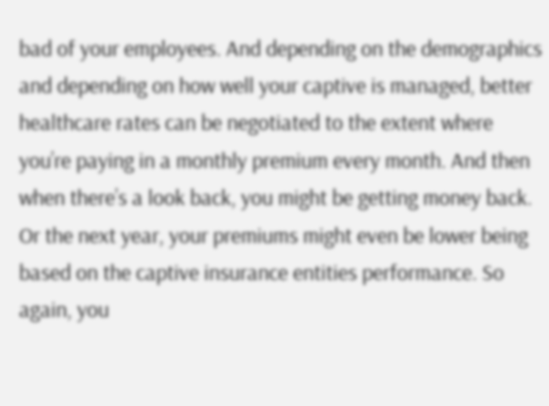bad of your employees. And depending on the demographics and depending on how well your captive is managed, better healthcare rates can be negotiated to the extent where you’re paying in a monthly premium every month. And then when there’s a look back, you might be getting money back. Or the next year, your premiums might even be lower being based on the captive insurance entities performance. So again, you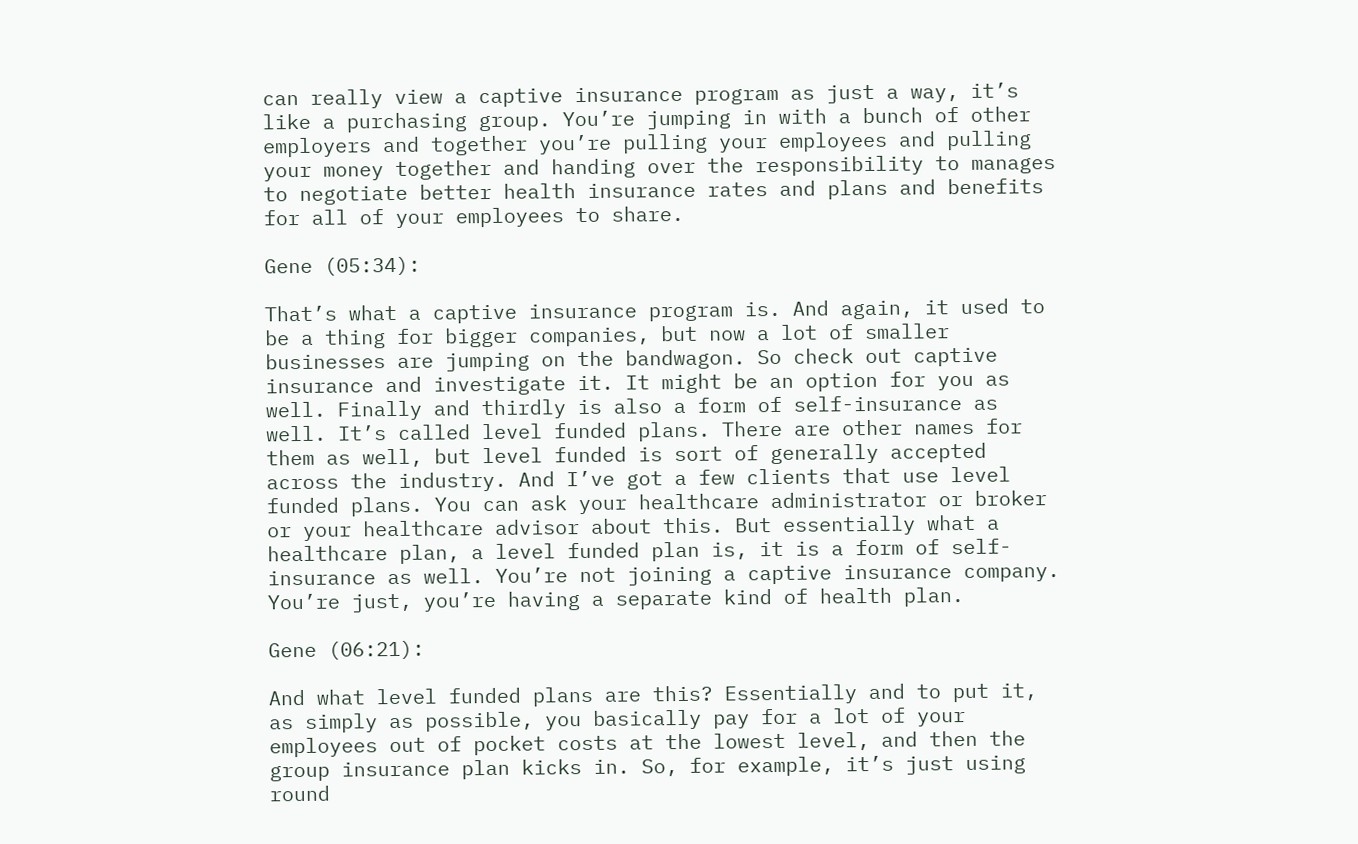can really view a captive insurance program as just a way, it’s like a purchasing group. You’re jumping in with a bunch of other employers and together you’re pulling your employees and pulling your money together and handing over the responsibility to manages to negotiate better health insurance rates and plans and benefits for all of your employees to share.

Gene (05:34):

That’s what a captive insurance program is. And again, it used to be a thing for bigger companies, but now a lot of smaller businesses are jumping on the bandwagon. So check out captive insurance and investigate it. It might be an option for you as well. Finally and thirdly is also a form of self-insurance as well. It’s called level funded plans. There are other names for them as well, but level funded is sort of generally accepted across the industry. And I’ve got a few clients that use level funded plans. You can ask your healthcare administrator or broker or your healthcare advisor about this. But essentially what a healthcare plan, a level funded plan is, it is a form of self-insurance as well. You’re not joining a captive insurance company. You’re just, you’re having a separate kind of health plan.

Gene (06:21):

And what level funded plans are this? Essentially and to put it, as simply as possible, you basically pay for a lot of your employees out of pocket costs at the lowest level, and then the group insurance plan kicks in. So, for example, it’s just using round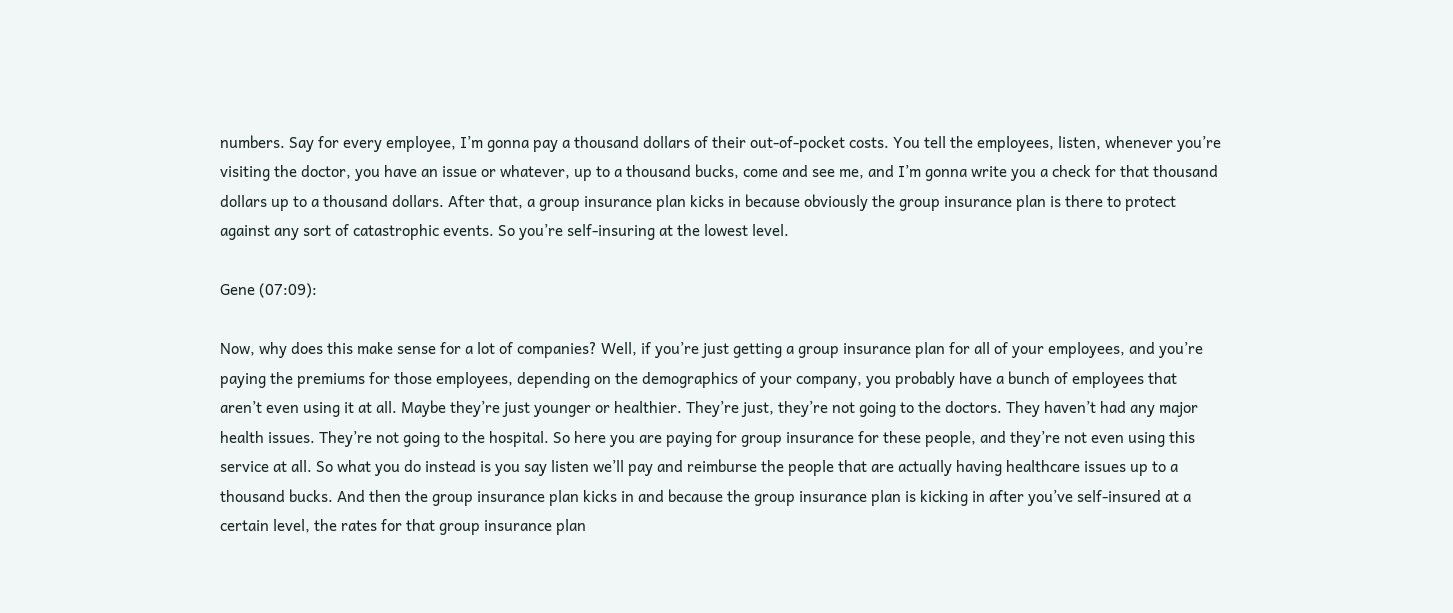numbers. Say for every employee, I’m gonna pay a thousand dollars of their out-of-pocket costs. You tell the employees, listen, whenever you’re visiting the doctor, you have an issue or whatever, up to a thousand bucks, come and see me, and I’m gonna write you a check for that thousand dollars up to a thousand dollars. After that, a group insurance plan kicks in because obviously the group insurance plan is there to protect against any sort of catastrophic events. So you’re self-insuring at the lowest level.

Gene (07:09):

Now, why does this make sense for a lot of companies? Well, if you’re just getting a group insurance plan for all of your employees, and you’re paying the premiums for those employees, depending on the demographics of your company, you probably have a bunch of employees that aren’t even using it at all. Maybe they’re just younger or healthier. They’re just, they’re not going to the doctors. They haven’t had any major health issues. They’re not going to the hospital. So here you are paying for group insurance for these people, and they’re not even using this service at all. So what you do instead is you say listen we’ll pay and reimburse the people that are actually having healthcare issues up to a thousand bucks. And then the group insurance plan kicks in and because the group insurance plan is kicking in after you’ve self-insured at a certain level, the rates for that group insurance plan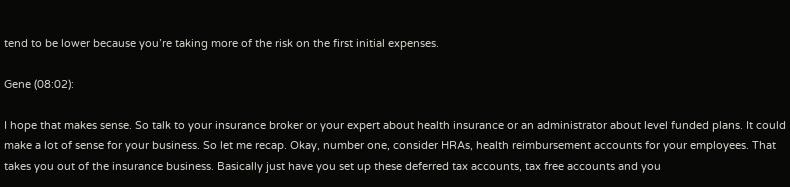tend to be lower because you’re taking more of the risk on the first initial expenses.

Gene (08:02):

I hope that makes sense. So talk to your insurance broker or your expert about health insurance or an administrator about level funded plans. It could make a lot of sense for your business. So let me recap. Okay, number one, consider HRAs, health reimbursement accounts for your employees. That takes you out of the insurance business. Basically just have you set up these deferred tax accounts, tax free accounts and you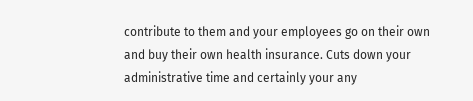contribute to them and your employees go on their own and buy their own health insurance. Cuts down your administrative time and certainly your any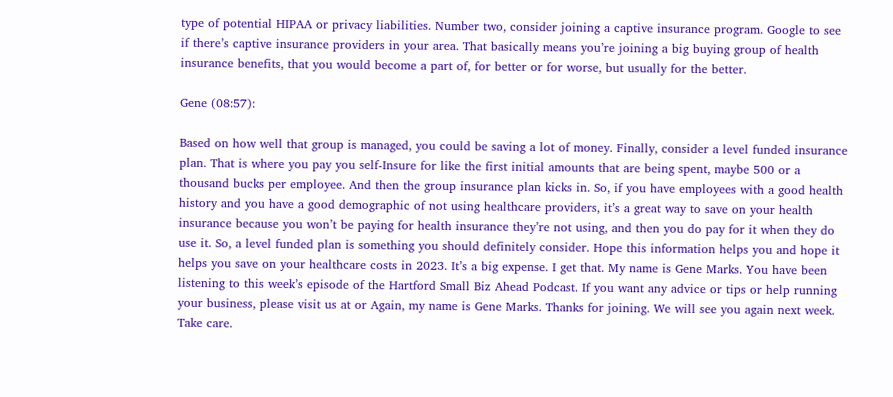type of potential HIPAA or privacy liabilities. Number two, consider joining a captive insurance program. Google to see if there’s captive insurance providers in your area. That basically means you’re joining a big buying group of health insurance benefits, that you would become a part of, for better or for worse, but usually for the better.

Gene (08:57):

Based on how well that group is managed, you could be saving a lot of money. Finally, consider a level funded insurance plan. That is where you pay you self-Insure for like the first initial amounts that are being spent, maybe 500 or a thousand bucks per employee. And then the group insurance plan kicks in. So, if you have employees with a good health history and you have a good demographic of not using healthcare providers, it’s a great way to save on your health insurance because you won’t be paying for health insurance they’re not using, and then you do pay for it when they do use it. So, a level funded plan is something you should definitely consider. Hope this information helps you and hope it helps you save on your healthcare costs in 2023. It’s a big expense. I get that. My name is Gene Marks. You have been listening to this week’s episode of the Hartford Small Biz Ahead Podcast. If you want any advice or tips or help running your business, please visit us at or Again, my name is Gene Marks. Thanks for joining. We will see you again next week. Take care.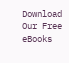Download Our Free eBooks